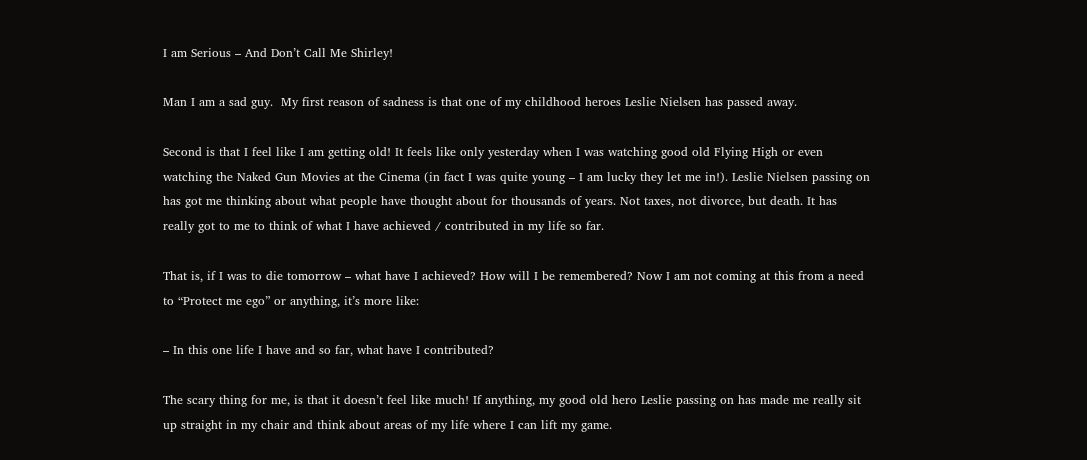I am Serious – And Don’t Call Me Shirley!

Man I am a sad guy.  My first reason of sadness is that one of my childhood heroes Leslie Nielsen has passed away.

Second is that I feel like I am getting old! It feels like only yesterday when I was watching good old Flying High or even watching the Naked Gun Movies at the Cinema (in fact I was quite young – I am lucky they let me in!). Leslie Nielsen passing on has got me thinking about what people have thought about for thousands of years. Not taxes, not divorce, but death. It has really got to me to think of what I have achieved / contributed in my life so far.

That is, if I was to die tomorrow – what have I achieved? How will I be remembered? Now I am not coming at this from a need to “Protect me ego” or anything, it’s more like:

– In this one life I have and so far, what have I contributed?

The scary thing for me, is that it doesn’t feel like much! If anything, my good old hero Leslie passing on has made me really sit up straight in my chair and think about areas of my life where I can lift my game.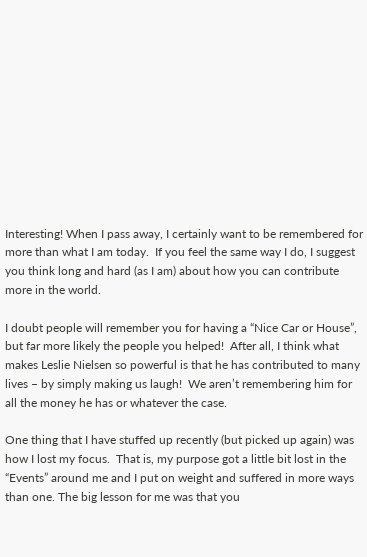Interesting! When I pass away, I certainly want to be remembered for more than what I am today.  If you feel the same way I do, I suggest you think long and hard (as I am) about how you can contribute more in the world.

I doubt people will remember you for having a “Nice Car or House”, but far more likely the people you helped!  After all, I think what makes Leslie Nielsen so powerful is that he has contributed to many lives – by simply making us laugh!  We aren’t remembering him for all the money he has or whatever the case.

One thing that I have stuffed up recently (but picked up again) was how I lost my focus.  That is, my purpose got a little bit lost in the “Events” around me and I put on weight and suffered in more ways than one. The big lesson for me was that you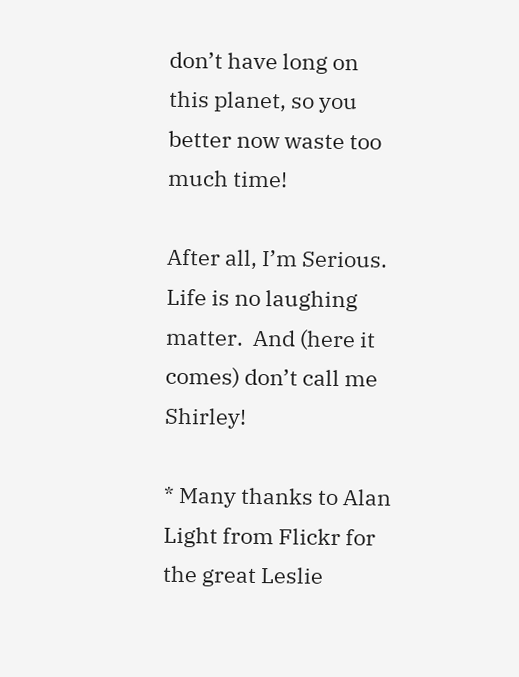don’t have long on this planet, so you better now waste too much time!

After all, I’m Serious.  Life is no laughing matter.  And (here it comes) don’t call me Shirley!

* Many thanks to Alan Light from Flickr for the great Leslie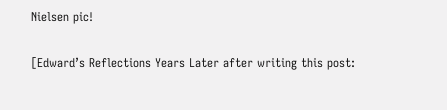Nielsen pic!

[Edward’s Reflections Years Later after writing this post: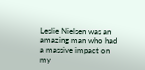Leslie Nielsen was an amazing man who had a massive impact on my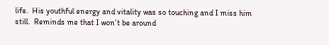life.  His youthful energy and vitality was so touching and I miss him still.  Reminds me that I won’t be around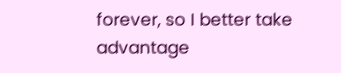forever, so I better take advantage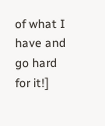of what I have and go hard for it!]